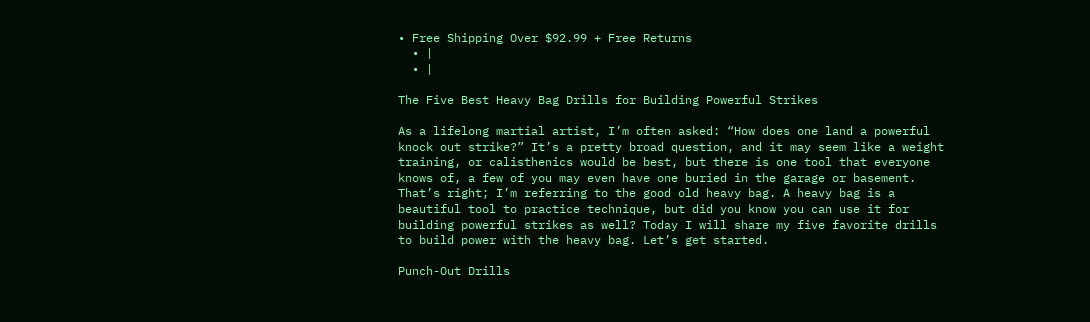• Free Shipping Over $92.99 + Free Returns
  • |
  • |

The Five Best Heavy Bag Drills for Building Powerful Strikes

As a lifelong martial artist, I’m often asked: “How does one land a powerful knock out strike?” It’s a pretty broad question, and it may seem like a weight training, or calisthenics would be best, but there is one tool that everyone knows of, a few of you may even have one buried in the garage or basement. That’s right; I’m referring to the good old heavy bag. A heavy bag is a beautiful tool to practice technique, but did you know you can use it for building powerful strikes as well? Today I will share my five favorite drills to build power with the heavy bag. Let’s get started.

Punch-Out Drills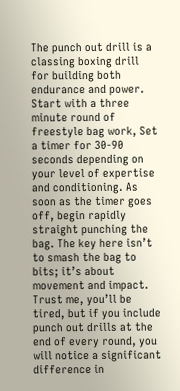The punch out drill is a classing boxing drill for building both endurance and power. Start with a three minute round of freestyle bag work, Set a timer for 30-90 seconds depending on your level of expertise and conditioning. As soon as the timer goes off, begin rapidly straight punching the bag. The key here isn’t to smash the bag to bits; it’s about movement and impact. Trust me, you’ll be tired, but if you include punch out drills at the end of every round, you will notice a significant difference in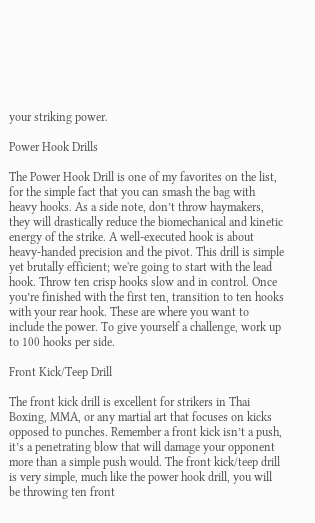your striking power.

Power Hook Drills

The Power Hook Drill is one of my favorites on the list, for the simple fact that you can smash the bag with heavy hooks. As a side note, don’t throw haymakers, they will drastically reduce the biomechanical and kinetic energy of the strike. A well-executed hook is about heavy-handed precision and the pivot. This drill is simple yet brutally efficient; we're going to start with the lead hook. Throw ten crisp hooks slow and in control. Once you’re finished with the first ten, transition to ten hooks with your rear hook. These are where you want to include the power. To give yourself a challenge, work up to 100 hooks per side.

Front Kick/Teep Drill

The front kick drill is excellent for strikers in Thai Boxing, MMA, or any martial art that focuses on kicks opposed to punches. Remember a front kick isn’t a push, it’s a penetrating blow that will damage your opponent more than a simple push would. The front kick/teep drill is very simple, much like the power hook drill, you will be throwing ten front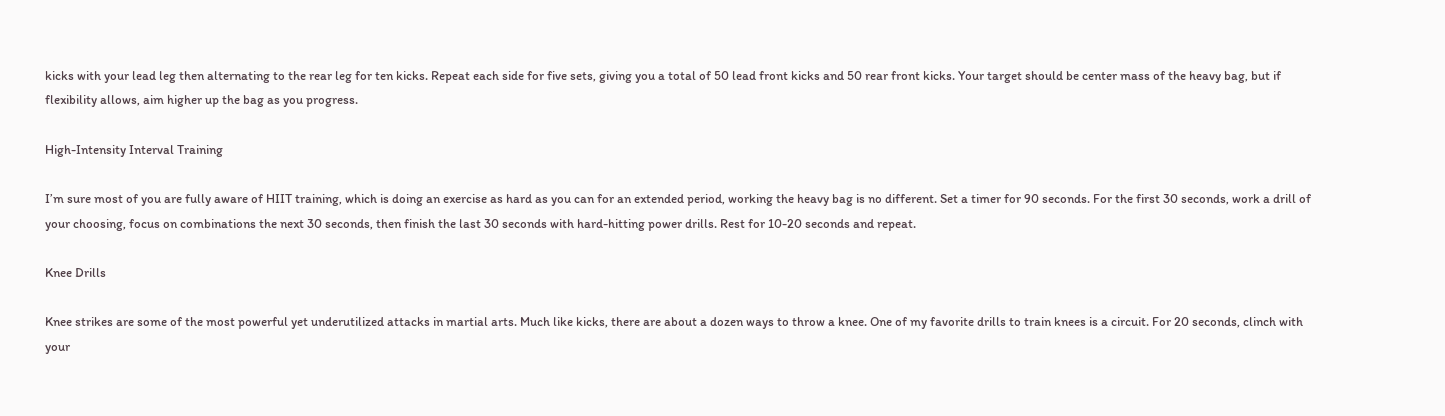kicks with your lead leg then alternating to the rear leg for ten kicks. Repeat each side for five sets, giving you a total of 50 lead front kicks and 50 rear front kicks. Your target should be center mass of the heavy bag, but if flexibility allows, aim higher up the bag as you progress.

High-Intensity Interval Training

I’m sure most of you are fully aware of HIIT training, which is doing an exercise as hard as you can for an extended period, working the heavy bag is no different. Set a timer for 90 seconds. For the first 30 seconds, work a drill of your choosing, focus on combinations the next 30 seconds, then finish the last 30 seconds with hard-hitting power drills. Rest for 10-20 seconds and repeat.

Knee Drills

Knee strikes are some of the most powerful yet underutilized attacks in martial arts. Much like kicks, there are about a dozen ways to throw a knee. One of my favorite drills to train knees is a circuit. For 20 seconds, clinch with your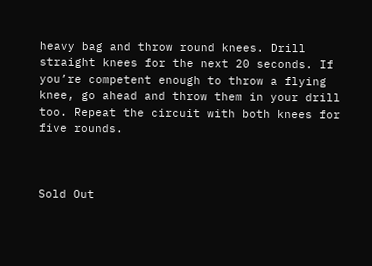heavy bag and throw round knees. Drill straight knees for the next 20 seconds. If you’re competent enough to throw a flying knee, go ahead and throw them in your drill too. Repeat the circuit with both knees for five rounds.



Sold Out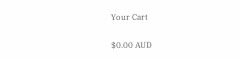Your Cart

$0.00 AUD